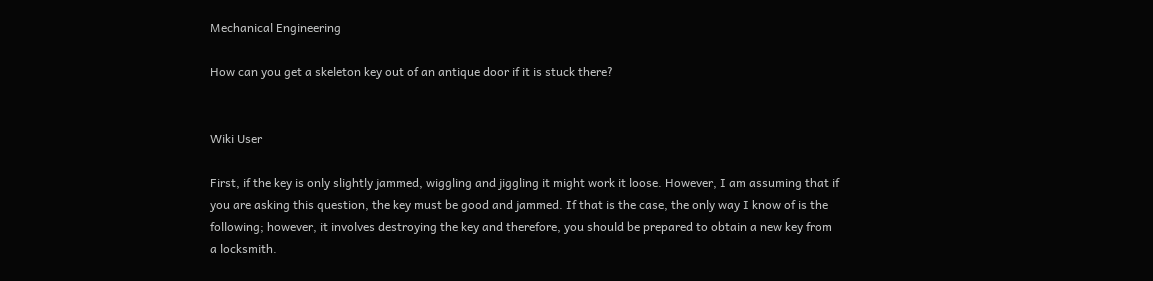Mechanical Engineering

How can you get a skeleton key out of an antique door if it is stuck there?


Wiki User

First, if the key is only slightly jammed, wiggling and jiggling it might work it loose. However, I am assuming that if you are asking this question, the key must be good and jammed. If that is the case, the only way I know of is the following; however, it involves destroying the key and therefore, you should be prepared to obtain a new key from a locksmith.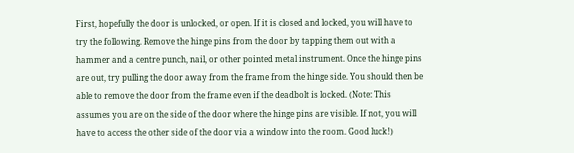First, hopefully the door is unlocked, or open. If it is closed and locked, you will have to try the following. Remove the hinge pins from the door by tapping them out with a hammer and a centre punch, nail, or other pointed metal instrument. Once the hinge pins are out, try pulling the door away from the frame from the hinge side. You should then be able to remove the door from the frame even if the deadbolt is locked. (Note: This assumes you are on the side of the door where the hinge pins are visible. If not, you will have to access the other side of the door via a window into the room. Good luck!)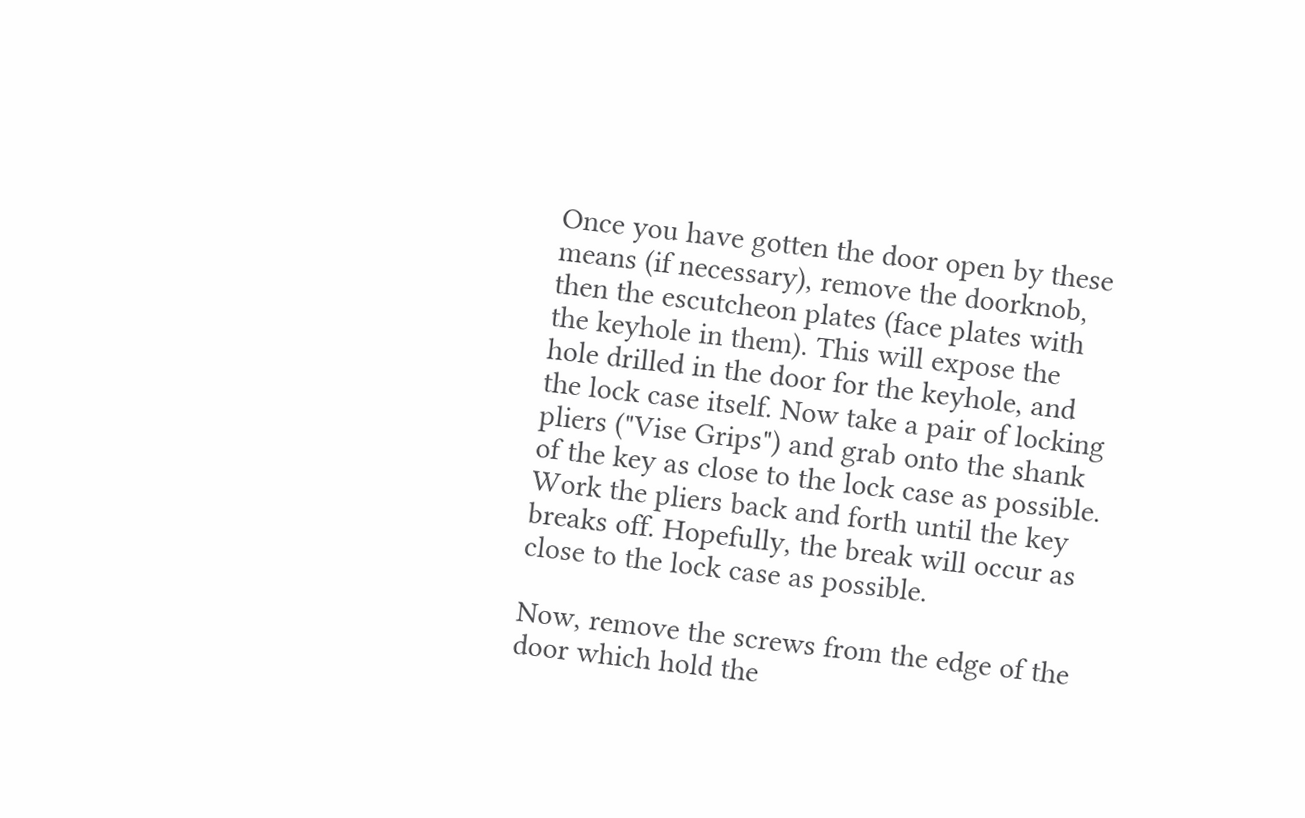Once you have gotten the door open by these means (if necessary), remove the doorknob, then the escutcheon plates (face plates with the keyhole in them). This will expose the hole drilled in the door for the keyhole, and the lock case itself. Now take a pair of locking pliers ("Vise Grips") and grab onto the shank of the key as close to the lock case as possible. Work the pliers back and forth until the key breaks off. Hopefully, the break will occur as close to the lock case as possible.

Now, remove the screws from the edge of the door which hold the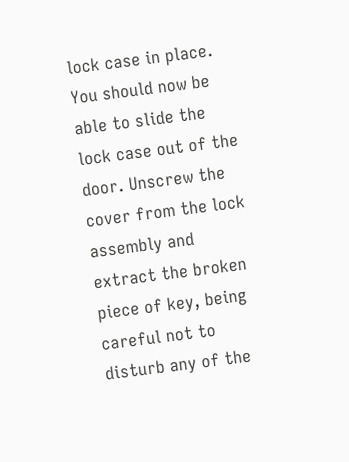lock case in place. You should now be able to slide the lock case out of the door. Unscrew the cover from the lock assembly and extract the broken piece of key, being careful not to disturb any of the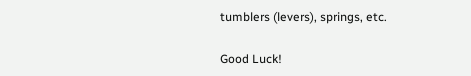tumblers (levers), springs, etc.

Good Luck!